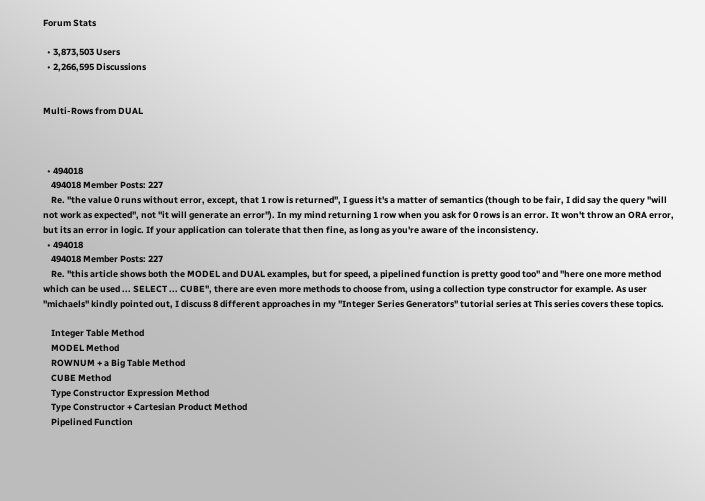Forum Stats

  • 3,873,503 Users
  • 2,266,595 Discussions


Multi-Rows from DUAL



  • 494018
    494018 Member Posts: 227
    Re. "the value 0 runs without error, except, that 1 row is returned", I guess it's a matter of semantics (though to be fair, I did say the query "will not work as expected", not "it will generate an error"). In my mind returning 1 row when you ask for 0 rows is an error. It won't throw an ORA error, but its an error in logic. If your application can tolerate that then fine, as long as you're aware of the inconsistency.
  • 494018
    494018 Member Posts: 227
    Re. "this article shows both the MODEL and DUAL examples, but for speed, a pipelined function is pretty good too" and "here one more method which can be used ... SELECT ... CUBE", there are even more methods to choose from, using a collection type constructor for example. As user "michaels" kindly pointed out, I discuss 8 different approaches in my "Integer Series Generators" tutorial series at This series covers these topics.

    Integer Table Method
    MODEL Method
    ROWNUM + a Big Table Method
    CUBE Method
    Type Constructor Expression Method
    Type Constructor + Cartesian Product Method
    Pipelined Function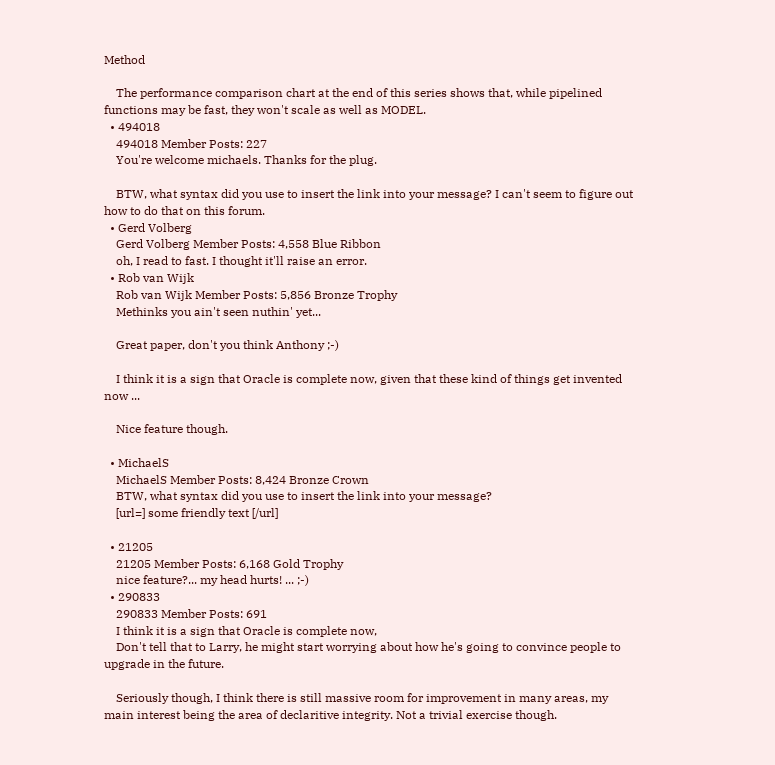Method

    The performance comparison chart at the end of this series shows that, while pipelined functions may be fast, they won't scale as well as MODEL.
  • 494018
    494018 Member Posts: 227
    You're welcome michaels. Thanks for the plug.

    BTW, what syntax did you use to insert the link into your message? I can't seem to figure out how to do that on this forum.
  • Gerd Volberg
    Gerd Volberg Member Posts: 4,558 Blue Ribbon
    oh, I read to fast. I thought it'll raise an error.
  • Rob van Wijk
    Rob van Wijk Member Posts: 5,856 Bronze Trophy
    Methinks you ain't seen nuthin' yet...

    Great paper, don't you think Anthony ;-)

    I think it is a sign that Oracle is complete now, given that these kind of things get invented now ...

    Nice feature though.

  • MichaelS
    MichaelS Member Posts: 8,424 Bronze Crown
    BTW, what syntax did you use to insert the link into your message?
    [url=] some friendly text [/url]

  • 21205
    21205 Member Posts: 6,168 Gold Trophy
    nice feature?... my head hurts! ... ;-)
  • 290833
    290833 Member Posts: 691
    I think it is a sign that Oracle is complete now,
    Don't tell that to Larry, he might start worrying about how he's going to convince people to upgrade in the future.

    Seriously though, I think there is still massive room for improvement in many areas, my main interest being the area of declaritive integrity. Not a trivial exercise though.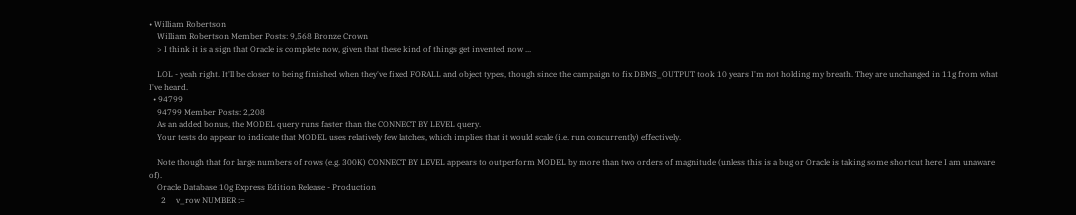• William Robertson
    William Robertson Member Posts: 9,568 Bronze Crown
    > I think it is a sign that Oracle is complete now, given that these kind of things get invented now ...

    LOL - yeah right. It'll be closer to being finished when they've fixed FORALL and object types, though since the campaign to fix DBMS_OUTPUT took 10 years I'm not holding my breath. They are unchanged in 11g from what I've heard.
  • 94799
    94799 Member Posts: 2,208
    As an added bonus, the MODEL query runs faster than the CONNECT BY LEVEL query.
    Your tests do appear to indicate that MODEL uses relatively few latches, which implies that it would scale (i.e. run concurrently) effectively.

    Note though that for large numbers of rows (e.g. 300K) CONNECT BY LEVEL appears to outperform MODEL by more than two orders of magnitude (unless this is a bug or Oracle is taking some shortcut here I am unaware of).
    Oracle Database 10g Express Edition Release - Production
      2     v_row NUMBER :=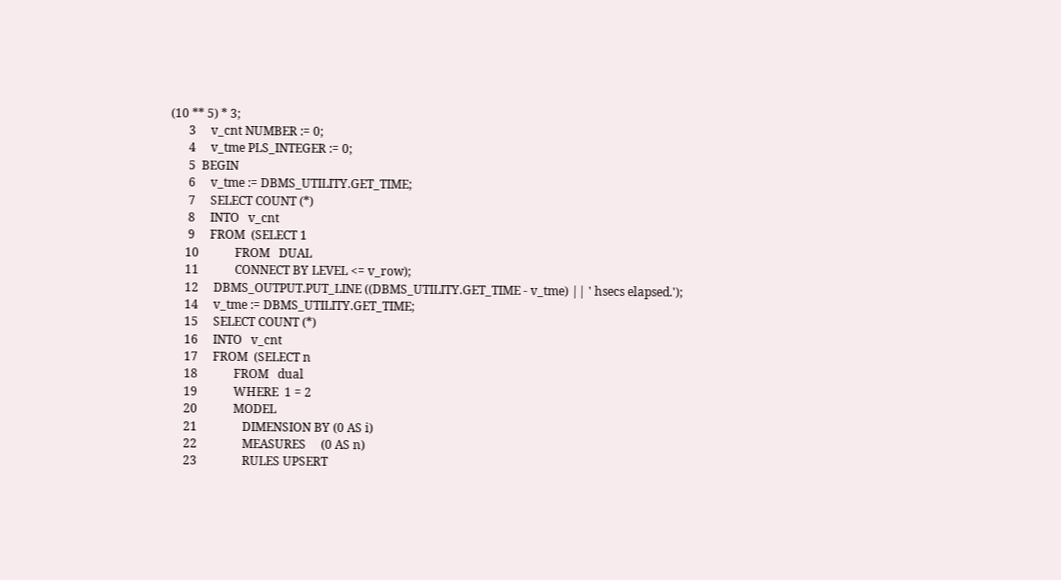(10 ** 5) * 3;
      3     v_cnt NUMBER := 0;
      4     v_tme PLS_INTEGER := 0;
      5  BEGIN
      6     v_tme := DBMS_UTILITY.GET_TIME;
      7     SELECT COUNT (*)
      8     INTO   v_cnt
      9     FROM  (SELECT 1
     10            FROM   DUAL
     11            CONNECT BY LEVEL <= v_row);
     12     DBMS_OUTPUT.PUT_LINE ((DBMS_UTILITY.GET_TIME - v_tme) || ' hsecs elapsed.');
     14     v_tme := DBMS_UTILITY.GET_TIME;
     15     SELECT COUNT (*)
     16     INTO   v_cnt
     17     FROM  (SELECT n
     18            FROM   dual
     19            WHERE  1 = 2
     20            MODEL
     21               DIMENSION BY (0 AS i)
     22               MEASURES     (0 AS n)
     23               RULES UPSERT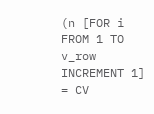(n [FOR i FROM 1 TO v_row INCREMENT 1] = CV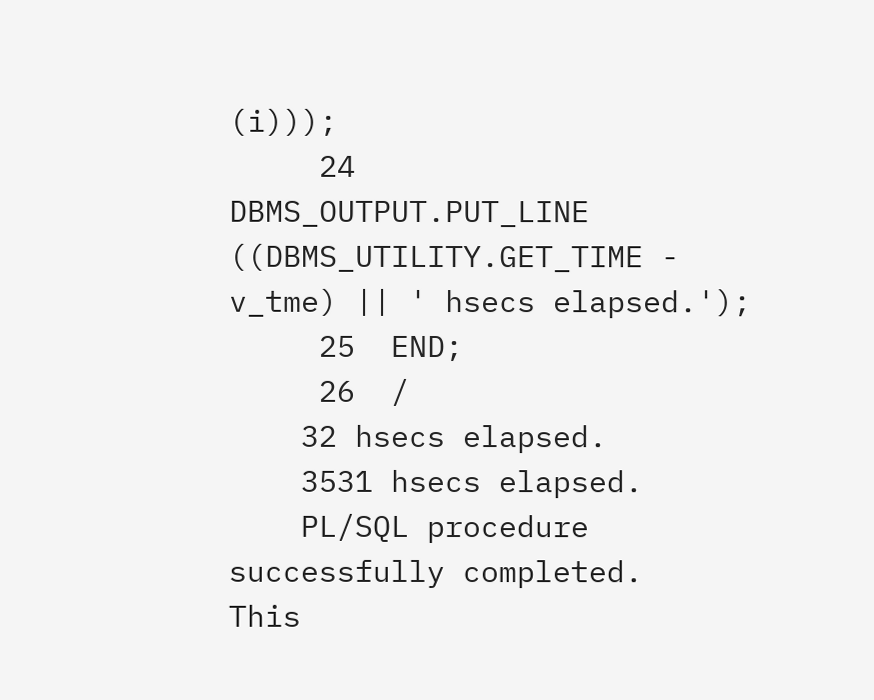(i)));
     24     DBMS_OUTPUT.PUT_LINE ((DBMS_UTILITY.GET_TIME - v_tme) || ' hsecs elapsed.');
     25  END;
     26  /
    32 hsecs elapsed.
    3531 hsecs elapsed.
    PL/SQL procedure successfully completed.
This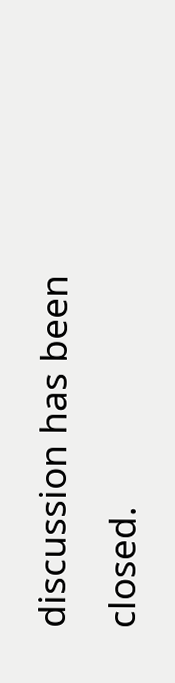discussion has been closed.